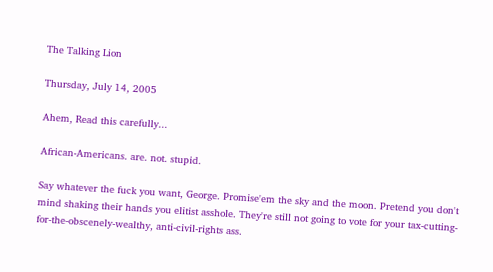The Talking Lion

Thursday, July 14, 2005

Ahem, Read this carefully...

African-Americans. are. not. stupid.

Say whatever the fuck you want, George. Promise'em the sky and the moon. Pretend you don't mind shaking their hands you elitist asshole. They're still not going to vote for your tax-cutting-for-the-obscenely-wealthy, anti-civil-rights ass.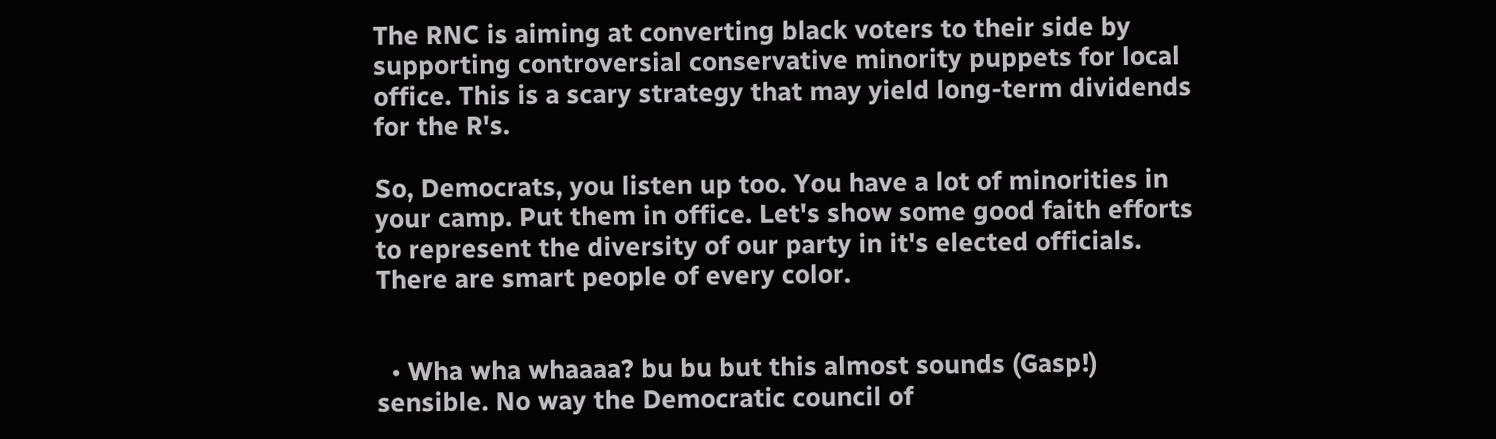The RNC is aiming at converting black voters to their side by supporting controversial conservative minority puppets for local office. This is a scary strategy that may yield long-term dividends for the R's.

So, Democrats, you listen up too. You have a lot of minorities in your camp. Put them in office. Let's show some good faith efforts to represent the diversity of our party in it's elected officials. There are smart people of every color.


  • Wha wha whaaaa? bu bu but this almost sounds (Gasp!) sensible. No way the Democratic council of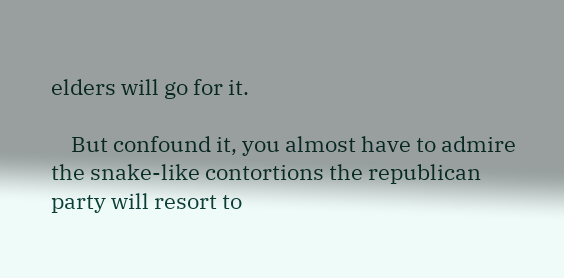elders will go for it.

    But confound it, you almost have to admire the snake-like contortions the republican party will resort to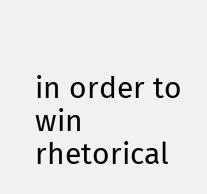in order to win rhetorical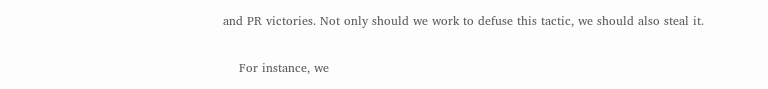and PR victories. Not only should we work to defuse this tactic, we should also steal it.

    For instance, we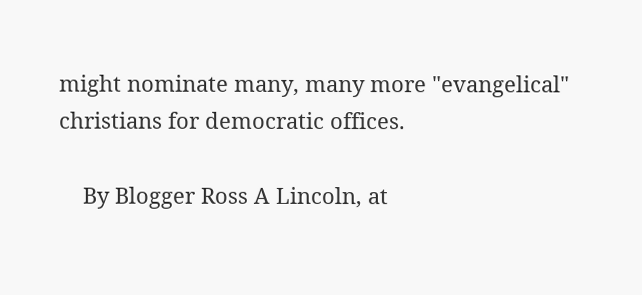might nominate many, many more "evangelical" christians for democratic offices.

    By Blogger Ross A Lincoln, at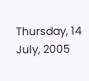Thursday, 14 July, 2005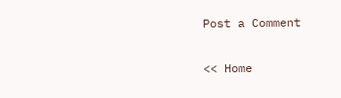Post a Comment

<< Home